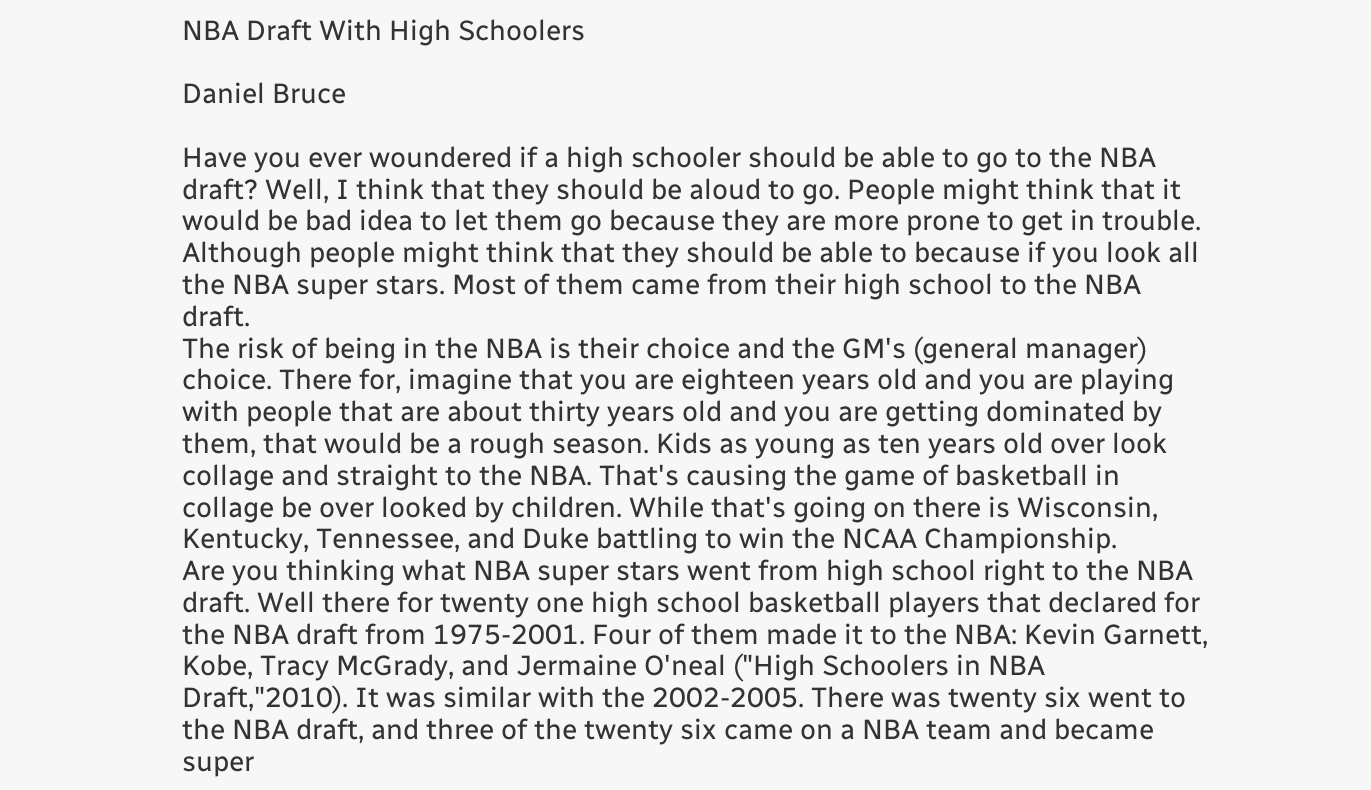NBA Draft With High Schoolers

Daniel Bruce

Have you ever woundered if a high schooler should be able to go to the NBA draft? Well, I think that they should be aloud to go. People might think that it would be bad idea to let them go because they are more prone to get in trouble. Although people might think that they should be able to because if you look all the NBA super stars. Most of them came from their high school to the NBA draft.
The risk of being in the NBA is their choice and the GM's (general manager) choice. There for, imagine that you are eighteen years old and you are playing with people that are about thirty years old and you are getting dominated by them, that would be a rough season. Kids as young as ten years old over look collage and straight to the NBA. That's causing the game of basketball in collage be over looked by children. While that's going on there is Wisconsin, Kentucky, Tennessee, and Duke battling to win the NCAA Championship.
Are you thinking what NBA super stars went from high school right to the NBA draft. Well there for twenty one high school basketball players that declared for the NBA draft from 1975-2001. Four of them made it to the NBA: Kevin Garnett, Kobe, Tracy McGrady, and Jermaine O'neal ("High Schoolers in NBA Draft,"2010). It was similar with the 2002-2005. There was twenty six went to the NBA draft, and three of the twenty six came on a NBA team and became super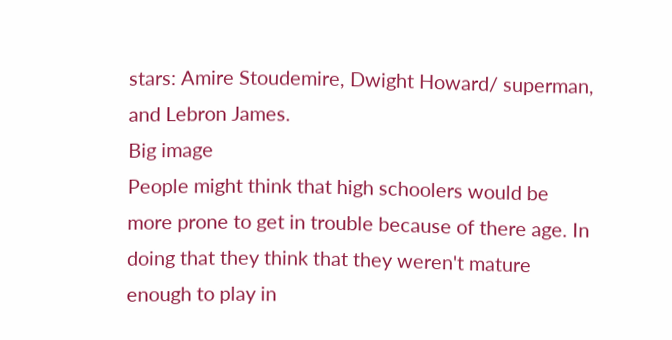stars: Amire Stoudemire, Dwight Howard/ superman, and Lebron James.
Big image
People might think that high schoolers would be more prone to get in trouble because of there age. In doing that they think that they weren't mature enough to play in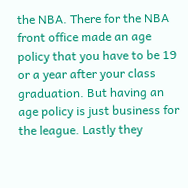the NBA. There for the NBA front office made an age policy that you have to be 19 or a year after your class graduation. But having an age policy is just business for the league. Lastly they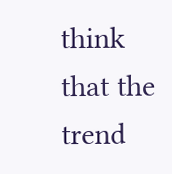think that the trend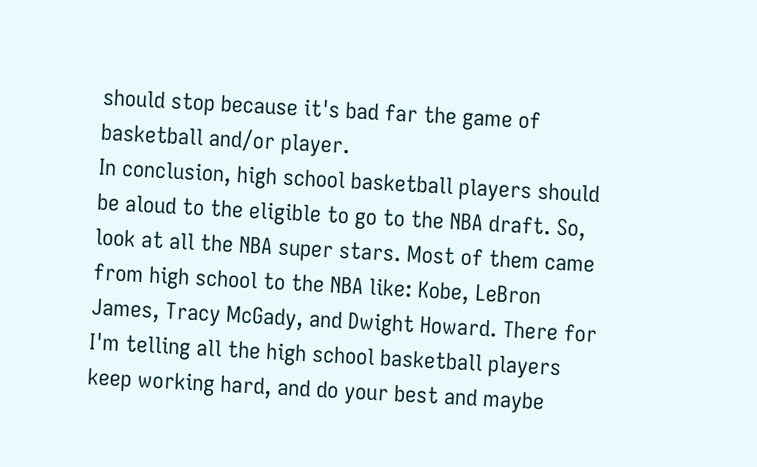should stop because it's bad far the game of basketball and/or player.
In conclusion, high school basketball players should be aloud to the eligible to go to the NBA draft. So, look at all the NBA super stars. Most of them came from high school to the NBA like: Kobe, LeBron James, Tracy McGady, and Dwight Howard. There for I'm telling all the high school basketball players keep working hard, and do your best and maybe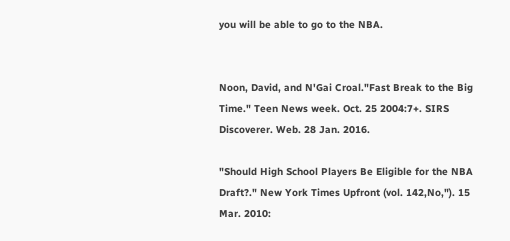you will be able to go to the NBA.


Noon, David, and N'Gai Croal."Fast Break to the Big Time." Teen News week. Oct. 25 2004:7+. SIRS Discoverer. Web. 28 Jan. 2016.

"Should High School Players Be Eligible for the NBA Draft?." New York Times Upfront (vol. 142,No,"). 15 Mar. 2010: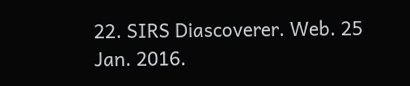22. SIRS Diascoverer. Web. 25 Jan. 2016.